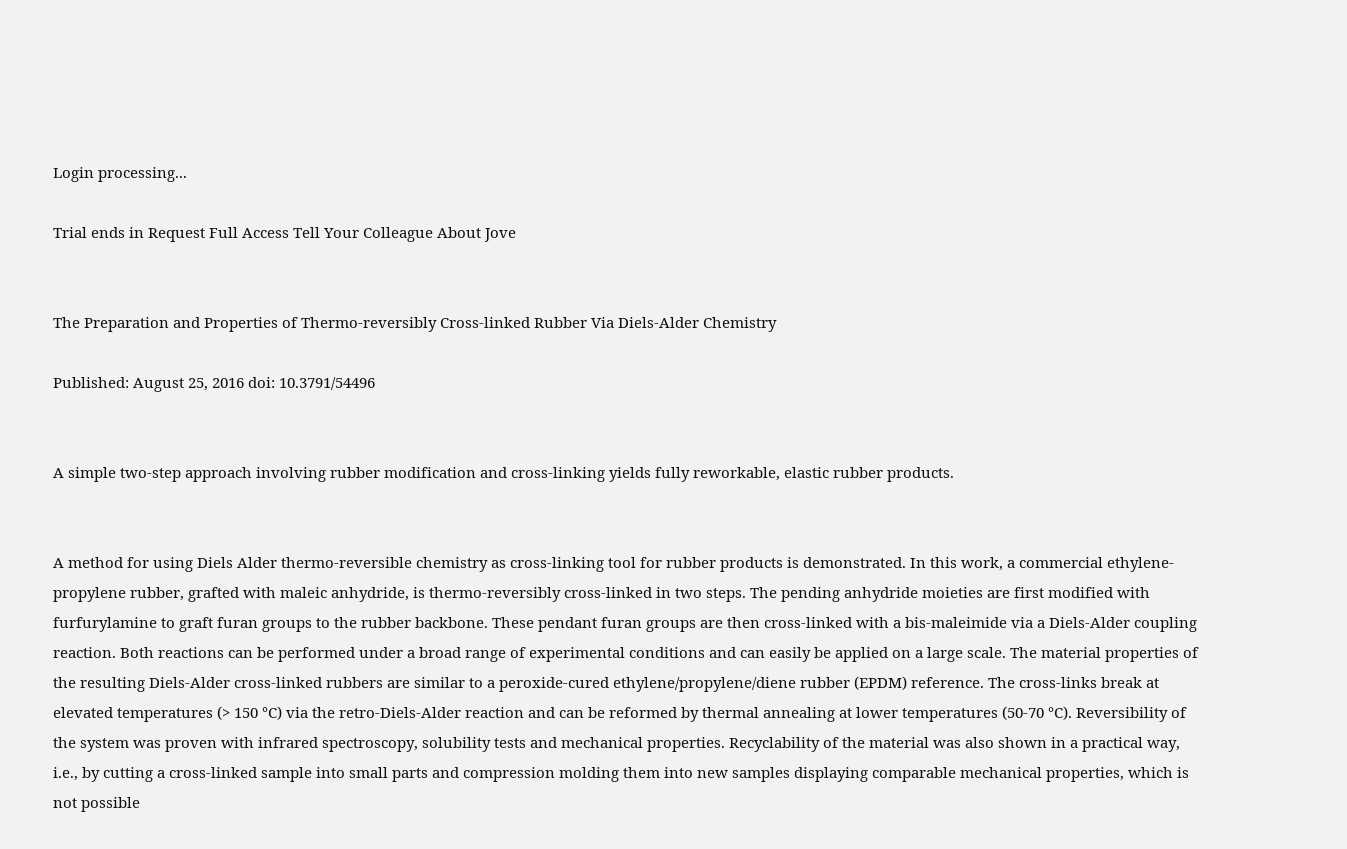Login processing...

Trial ends in Request Full Access Tell Your Colleague About Jove


The Preparation and Properties of Thermo-reversibly Cross-linked Rubber Via Diels-Alder Chemistry

Published: August 25, 2016 doi: 10.3791/54496


A simple two-step approach involving rubber modification and cross-linking yields fully reworkable, elastic rubber products.


A method for using Diels Alder thermo-reversible chemistry as cross-linking tool for rubber products is demonstrated. In this work, a commercial ethylene-propylene rubber, grafted with maleic anhydride, is thermo-reversibly cross-linked in two steps. The pending anhydride moieties are first modified with furfurylamine to graft furan groups to the rubber backbone. These pendant furan groups are then cross-linked with a bis-maleimide via a Diels-Alder coupling reaction. Both reactions can be performed under a broad range of experimental conditions and can easily be applied on a large scale. The material properties of the resulting Diels-Alder cross-linked rubbers are similar to a peroxide-cured ethylene/propylene/diene rubber (EPDM) reference. The cross-links break at elevated temperatures (> 150 °C) via the retro-Diels-Alder reaction and can be reformed by thermal annealing at lower temperatures (50-70 °C). Reversibility of the system was proven with infrared spectroscopy, solubility tests and mechanical properties. Recyclability of the material was also shown in a practical way, i.e., by cutting a cross-linked sample into small parts and compression molding them into new samples displaying comparable mechanical properties, which is not possible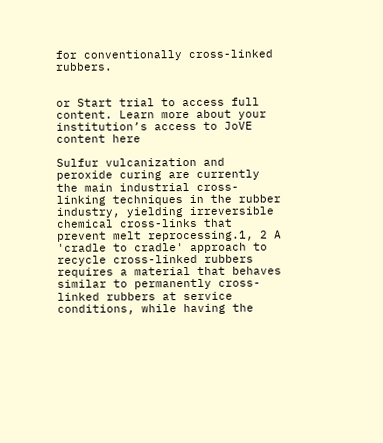for conventionally cross-linked rubbers.


or Start trial to access full content. Learn more about your institution’s access to JoVE content here

Sulfur vulcanization and peroxide curing are currently the main industrial cross-linking techniques in the rubber industry, yielding irreversible chemical cross-links that prevent melt reprocessing.1, 2 A 'cradle to cradle' approach to recycle cross-linked rubbers requires a material that behaves similar to permanently cross-linked rubbers at service conditions, while having the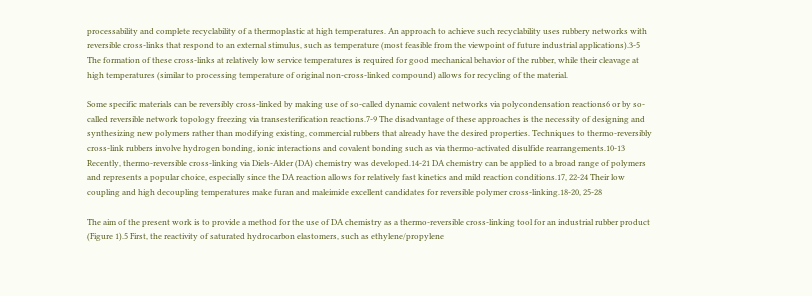processability and complete recyclability of a thermoplastic at high temperatures. An approach to achieve such recyclability uses rubbery networks with reversible cross-links that respond to an external stimulus, such as temperature (most feasible from the viewpoint of future industrial applications).3-5 The formation of these cross-links at relatively low service temperatures is required for good mechanical behavior of the rubber, while their cleavage at high temperatures (similar to processing temperature of original non-cross-linked compound) allows for recycling of the material.

Some specific materials can be reversibly cross-linked by making use of so-called dynamic covalent networks via polycondensation reactions6 or by so-called reversible network topology freezing via transesterification reactions.7-9 The disadvantage of these approaches is the necessity of designing and synthesizing new polymers rather than modifying existing, commercial rubbers that already have the desired properties. Techniques to thermo-reversibly cross-link rubbers involve hydrogen bonding, ionic interactions and covalent bonding such as via thermo-activated disulfide rearrangements.10-13 Recently, thermo-reversible cross-linking via Diels-Alder (DA) chemistry was developed.14-21 DA chemistry can be applied to a broad range of polymers and represents a popular choice, especially since the DA reaction allows for relatively fast kinetics and mild reaction conditions.17, 22-24 Their low coupling and high decoupling temperatures make furan and maleimide excellent candidates for reversible polymer cross-linking.18-20, 25-28

The aim of the present work is to provide a method for the use of DA chemistry as a thermo-reversible cross-linking tool for an industrial rubber product (Figure 1).5 First, the reactivity of saturated hydrocarbon elastomers, such as ethylene/propylene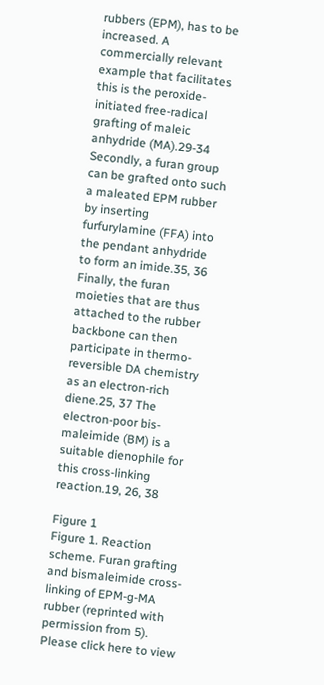rubbers (EPM), has to be increased. A commercially relevant example that facilitates this is the peroxide-initiated free-radical grafting of maleic anhydride (MA).29-34 Secondly, a furan group can be grafted onto such a maleated EPM rubber by inserting furfurylamine (FFA) into the pendant anhydride to form an imide.35, 36 Finally, the furan moieties that are thus attached to the rubber backbone can then participate in thermo-reversible DA chemistry as an electron-rich diene.25, 37 The electron-poor bis-maleimide (BM) is a suitable dienophile for this cross-linking reaction.19, 26, 38

Figure 1
Figure 1. Reaction scheme. Furan grafting and bismaleimide cross-linking of EPM-g-MA rubber (reprinted with permission from 5). Please click here to view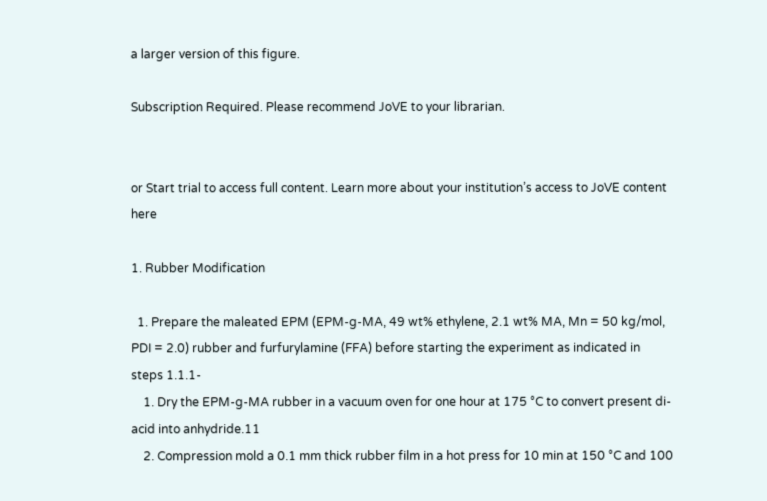a larger version of this figure.

Subscription Required. Please recommend JoVE to your librarian.


or Start trial to access full content. Learn more about your institution’s access to JoVE content here

1. Rubber Modification

  1. Prepare the maleated EPM (EPM-g-MA, 49 wt% ethylene, 2.1 wt% MA, Mn = 50 kg/mol, PDI = 2.0) rubber and furfurylamine (FFA) before starting the experiment as indicated in steps 1.1.1-
    1. Dry the EPM-g-MA rubber in a vacuum oven for one hour at 175 °C to convert present di-acid into anhydride.11
    2. Compression mold a 0.1 mm thick rubber film in a hot press for 10 min at 150 °C and 100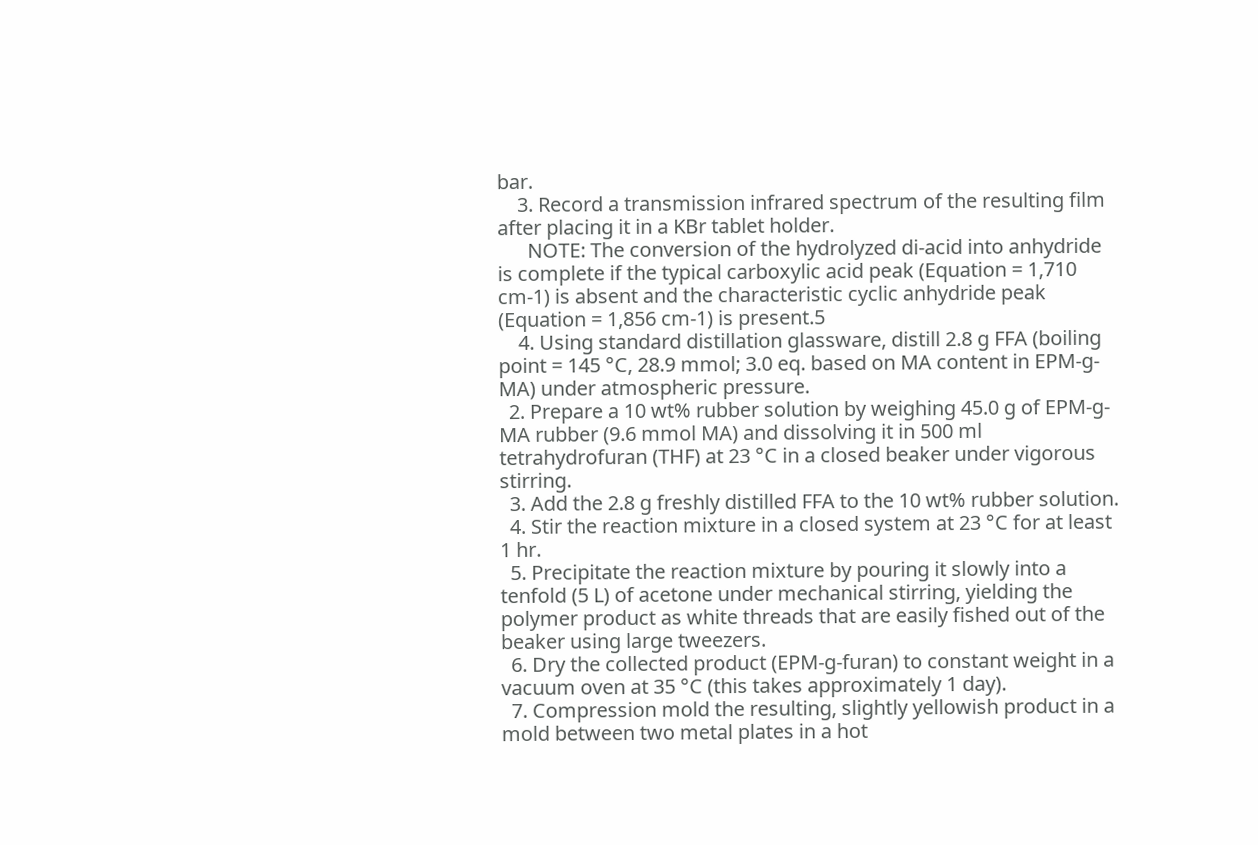bar.
    3. Record a transmission infrared spectrum of the resulting film after placing it in a KBr tablet holder.
      NOTE: The conversion of the hydrolyzed di-acid into anhydride is complete if the typical carboxylic acid peak (Equation = 1,710 cm-1) is absent and the characteristic cyclic anhydride peak (Equation = 1,856 cm-1) is present.5
    4. Using standard distillation glassware, distill 2.8 g FFA (boiling point = 145 °C, 28.9 mmol; 3.0 eq. based on MA content in EPM-g-MA) under atmospheric pressure.
  2. Prepare a 10 wt% rubber solution by weighing 45.0 g of EPM-g-MA rubber (9.6 mmol MA) and dissolving it in 500 ml tetrahydrofuran (THF) at 23 °C in a closed beaker under vigorous stirring.
  3. Add the 2.8 g freshly distilled FFA to the 10 wt% rubber solution.
  4. Stir the reaction mixture in a closed system at 23 °C for at least 1 hr.
  5. Precipitate the reaction mixture by pouring it slowly into a tenfold (5 L) of acetone under mechanical stirring, yielding the polymer product as white threads that are easily fished out of the beaker using large tweezers.
  6. Dry the collected product (EPM-g-furan) to constant weight in a vacuum oven at 35 °C (this takes approximately 1 day).
  7. Compression mold the resulting, slightly yellowish product in a mold between two metal plates in a hot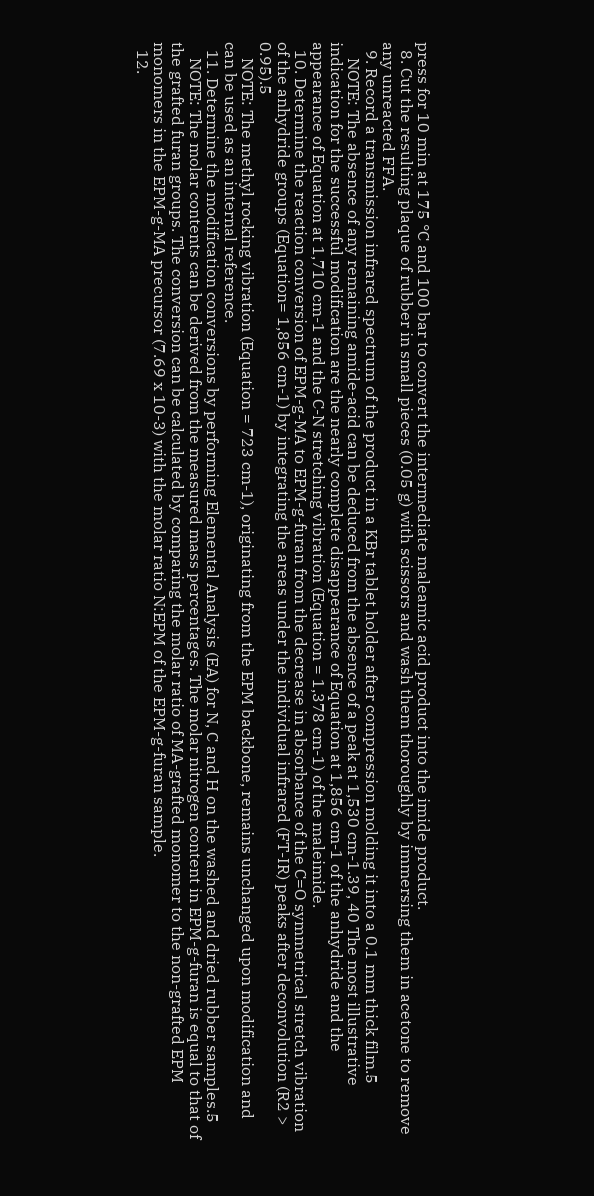press for 10 min at 175 °C and 100 bar to convert the intermediate maleamic acid product into the imide product.
  8. Cut the resulting plaque of rubber in small pieces (0.05 g) with scissors and wash them thoroughly by immersing them in acetone to remove any unreacted FFA.
  9. Record a transmission infrared spectrum of the product in a KBr tablet holder after compression molding it into a 0.1 mm thick film.5
    NOTE: The absence of any remaining amide-acid can be deduced from the absence of a peak at 1,530 cm-1.39, 40 The most illustrative indication for the successful modification are the nearly complete disappearance of Equation at 1,856 cm-1 of the anhydride and the appearance of Equation at 1,710 cm-1 and the C-N stretching vibration (Equation = 1,378 cm-1) of the maleimide.
  10. Determine the reaction conversion of EPM-g-MA to EPM-g-furan from the decrease in absorbance of the C=O symmetrical stretch vibration of the anhydride groups (Equation= 1,856 cm-1) by integrating the areas under the individual infrared (FT-IR) peaks after deconvolution (R2 > 0.95).5
    NOTE: The methyl rocking vibration (Equation = 723 cm-1), originating from the EPM backbone, remains unchanged upon modification and can be used as an internal reference.
  11. Determine the modification conversions by performing Elemental Analysis (EA) for N, C and H on the washed and dried rubber samples.5
    NOTE: The molar contents can be derived from the measured mass percentages. The molar nitrogen content in EPM-g-furan is equal to that of the grafted furan groups. The conversion can be calculated by comparing the molar ratio of MA-grafted monomer to the non-grafted EPM monomers in the EPM-g-MA precursor (7.69 x 10-3) with the molar ratio N:EPM of the EPM-g-furan sample.
  12.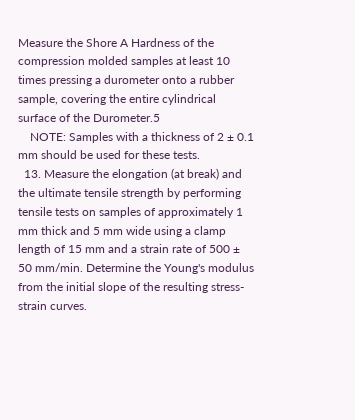Measure the Shore A Hardness of the compression molded samples at least 10 times pressing a durometer onto a rubber sample, covering the entire cylindrical surface of the Durometer.5
    NOTE: Samples with a thickness of 2 ± 0.1 mm should be used for these tests.
  13. Measure the elongation (at break) and the ultimate tensile strength by performing tensile tests on samples of approximately 1 mm thick and 5 mm wide using a clamp length of 15 mm and a strain rate of 500 ± 50 mm/min. Determine the Young's modulus from the initial slope of the resulting stress-strain curves.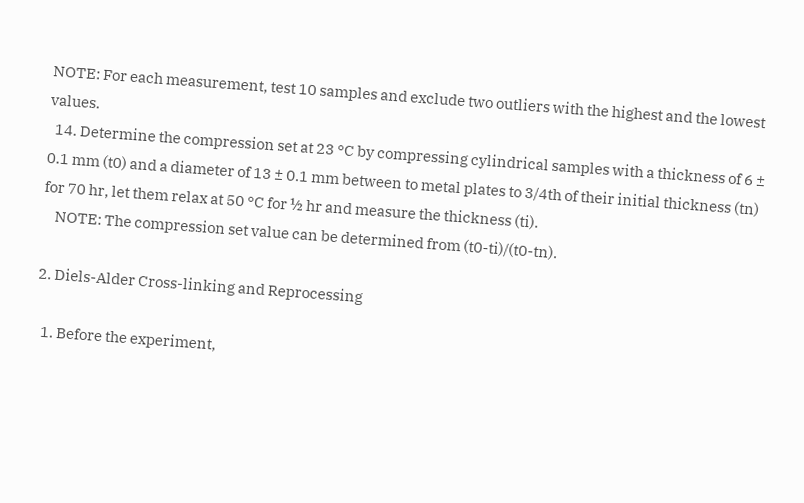NOTE: For each measurement, test 10 samples and exclude two outliers with the highest and the lowest values.
  14. Determine the compression set at 23 °C by compressing cylindrical samples with a thickness of 6 ± 0.1 mm (t0) and a diameter of 13 ± 0.1 mm between to metal plates to 3/4th of their initial thickness (tn) for 70 hr, let them relax at 50 °C for ½ hr and measure the thickness (ti).
    NOTE: The compression set value can be determined from (t0-ti)/(t0-tn).

2. Diels-Alder Cross-linking and Reprocessing

  1. Before the experiment,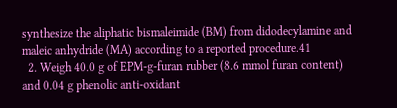synthesize the aliphatic bismaleimide (BM) from didodecylamine and maleic anhydride (MA) according to a reported procedure.41
  2. Weigh 40.0 g of EPM-g-furan rubber (8.6 mmol furan content) and 0.04 g phenolic anti-oxidant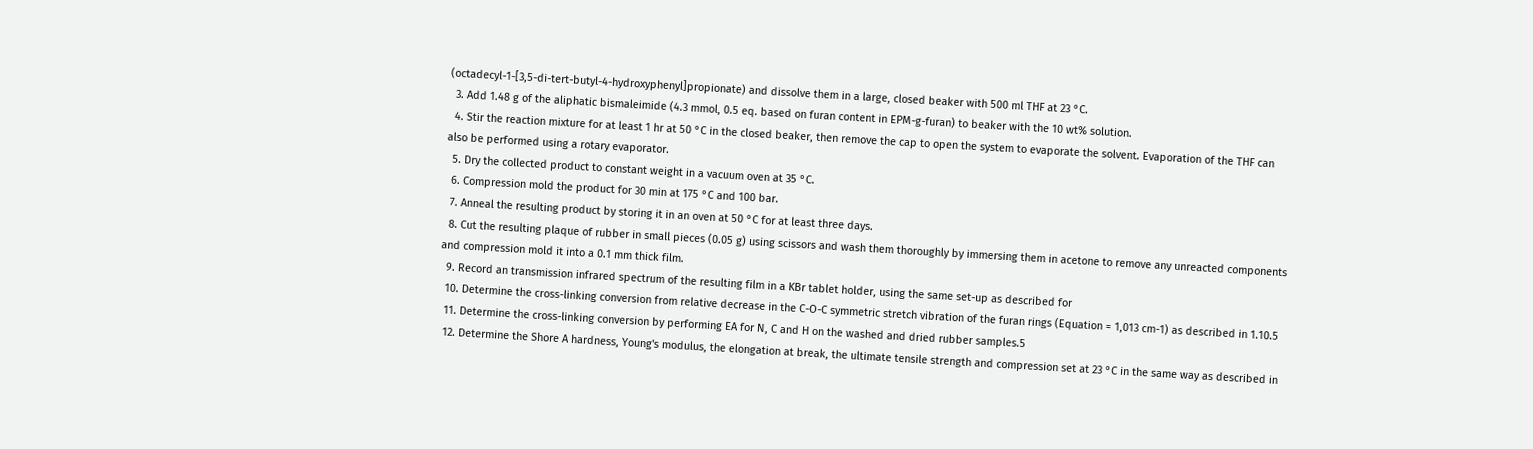(octadecyl-1-[3,5-di-tert-butyl-4-hydroxyphenyl]propionate) and dissolve them in a large, closed beaker with 500 ml THF at 23 °C.
  3. Add 1.48 g of the aliphatic bismaleimide (4.3 mmol, 0.5 eq. based on furan content in EPM-g-furan) to beaker with the 10 wt% solution.
  4. Stir the reaction mixture for at least 1 hr at 50 °C in the closed beaker, then remove the cap to open the system to evaporate the solvent. Evaporation of the THF can also be performed using a rotary evaporator.
  5. Dry the collected product to constant weight in a vacuum oven at 35 °C.
  6. Compression mold the product for 30 min at 175 °C and 100 bar.
  7. Anneal the resulting product by storing it in an oven at 50 °C for at least three days.
  8. Cut the resulting plaque of rubber in small pieces (0.05 g) using scissors and wash them thoroughly by immersing them in acetone to remove any unreacted components and compression mold it into a 0.1 mm thick film.
  9. Record an transmission infrared spectrum of the resulting film in a KBr tablet holder, using the same set-up as described for
  10. Determine the cross-linking conversion from relative decrease in the C-O-C symmetric stretch vibration of the furan rings (Equation = 1,013 cm-1) as described in 1.10.5
  11. Determine the cross-linking conversion by performing EA for N, C and H on the washed and dried rubber samples.5
  12. Determine the Shore A hardness, Young's modulus, the elongation at break, the ultimate tensile strength and compression set at 23 °C in the same way as described in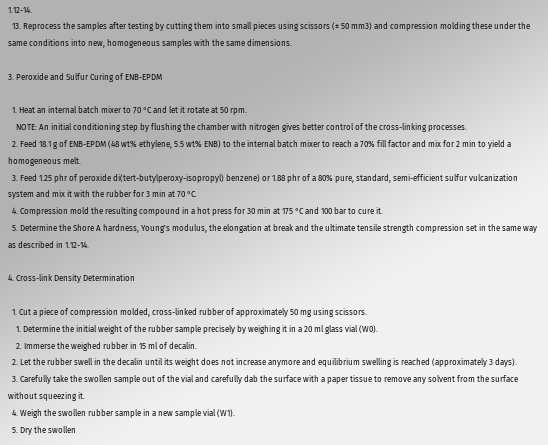1.12-14.
  13. Reprocess the samples after testing by cutting them into small pieces using scissors (± 50 mm3) and compression molding these under the same conditions into new, homogeneous samples with the same dimensions.

3. Peroxide and Sulfur Curing of ENB-EPDM

  1. Heat an internal batch mixer to 70 °C and let it rotate at 50 rpm.
    NOTE: An initial conditioning step by flushing the chamber with nitrogen gives better control of the cross-linking processes.
  2. Feed 18.1 g of ENB-EPDM (48 wt% ethylene, 5.5 wt% ENB) to the internal batch mixer to reach a 70% fill factor and mix for 2 min to yield a homogeneous melt.
  3. Feed 1.25 phr of peroxide di(tert-butylperoxy-isopropyl) benzene) or 1.88 phr of a 80% pure, standard, semi-efficient sulfur vulcanization system and mix it with the rubber for 3 min at 70 °C.
  4. Compression mold the resulting compound in a hot press for 30 min at 175 °C and 100 bar to cure it.
  5. Determine the Shore A hardness, Young's modulus, the elongation at break and the ultimate tensile strength compression set in the same way as described in 1.12-14.

4. Cross-link Density Determination

  1. Cut a piece of compression molded, cross-linked rubber of approximately 50 mg using scissors.
    1. Determine the initial weight of the rubber sample precisely by weighing it in a 20 ml glass vial (W0).
    2. Immerse the weighed rubber in 15 ml of decalin.
  2. Let the rubber swell in the decalin until its weight does not increase anymore and equilibrium swelling is reached (approximately 3 days).
  3. Carefully take the swollen sample out of the vial and carefully dab the surface with a paper tissue to remove any solvent from the surface without squeezing it.
  4. Weigh the swollen rubber sample in a new sample vial (W1).
  5. Dry the swollen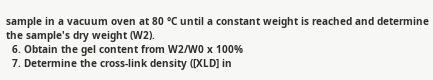sample in a vacuum oven at 80 °C until a constant weight is reached and determine the sample's dry weight (W2).
  6. Obtain the gel content from W2/W0 x 100%
  7. Determine the cross-link density ([XLD] in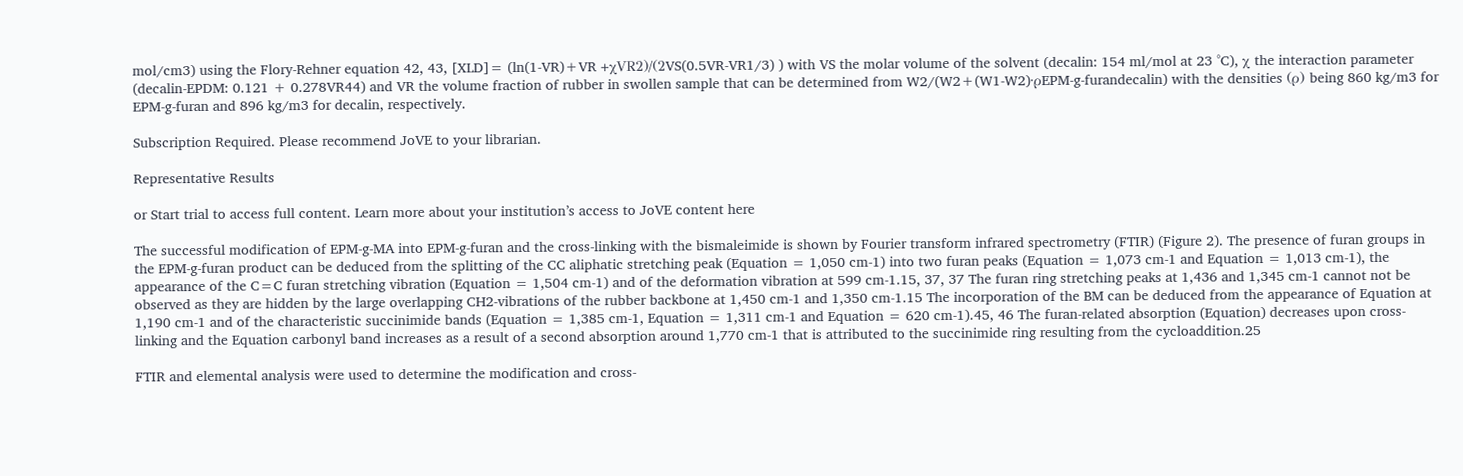mol/cm3) using the Flory-Rehner equation 42, 43, [XLD]= (ln(1-VR)+VR +χVR2)/(2VS(0.5VR-VR1/3) ) with VS the molar volume of the solvent (decalin: 154 ml/mol at 23 °C), χ the interaction parameter (decalin-EPDM: 0.121 + 0.278VR44) and VR the volume fraction of rubber in swollen sample that can be determined from W2/(W2+(W1-W2)∙ρEPM-g-furandecalin) with the densities (ρ) being 860 kg/m3 for EPM-g-furan and 896 kg/m3 for decalin, respectively.

Subscription Required. Please recommend JoVE to your librarian.

Representative Results

or Start trial to access full content. Learn more about your institution’s access to JoVE content here

The successful modification of EPM-g-MA into EPM-g-furan and the cross-linking with the bismaleimide is shown by Fourier transform infrared spectrometry (FTIR) (Figure 2). The presence of furan groups in the EPM-g-furan product can be deduced from the splitting of the CC aliphatic stretching peak (Equation = 1,050 cm-1) into two furan peaks (Equation = 1,073 cm-1 and Equation = 1,013 cm-1), the appearance of the C=C furan stretching vibration (Equation = 1,504 cm-1) and of the deformation vibration at 599 cm-1.15, 37, 37 The furan ring stretching peaks at 1,436 and 1,345 cm-1 cannot not be observed as they are hidden by the large overlapping CH2-vibrations of the rubber backbone at 1,450 cm-1 and 1,350 cm-1.15 The incorporation of the BM can be deduced from the appearance of Equation at 1,190 cm-1 and of the characteristic succinimide bands (Equation = 1,385 cm-1, Equation = 1,311 cm-1 and Equation = 620 cm-1).45, 46 The furan-related absorption (Equation) decreases upon cross-linking and the Equation carbonyl band increases as a result of a second absorption around 1,770 cm-1 that is attributed to the succinimide ring resulting from the cycloaddition.25

FTIR and elemental analysis were used to determine the modification and cross-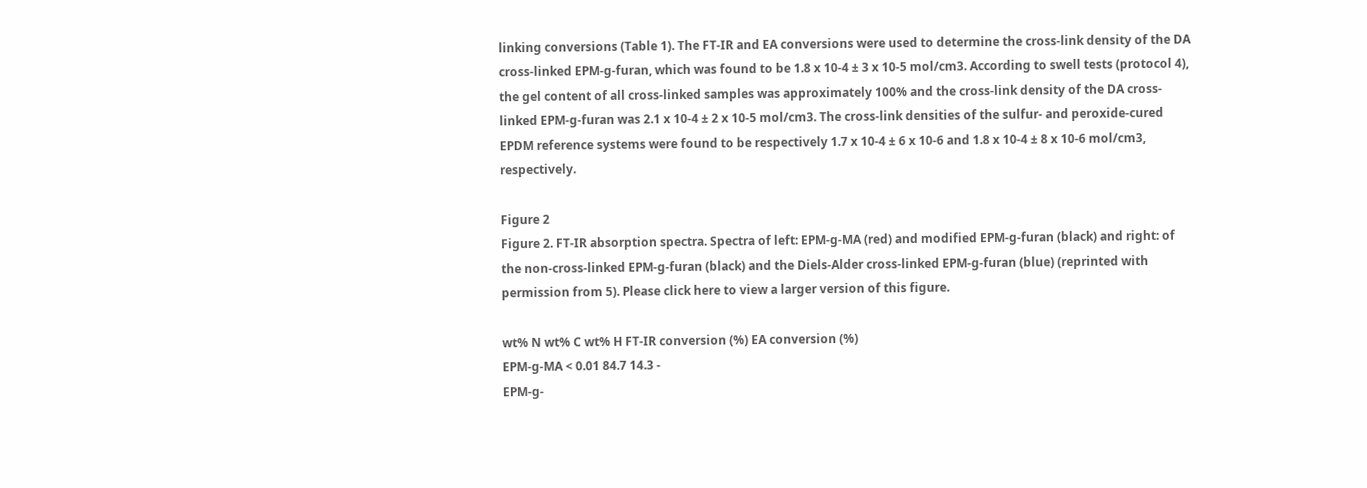linking conversions (Table 1). The FT-IR and EA conversions were used to determine the cross-link density of the DA cross-linked EPM-g-furan, which was found to be 1.8 x 10-4 ± 3 x 10-5 mol/cm3. According to swell tests (protocol 4), the gel content of all cross-linked samples was approximately 100% and the cross-link density of the DA cross-linked EPM-g-furan was 2.1 x 10-4 ± 2 x 10-5 mol/cm3. The cross-link densities of the sulfur- and peroxide-cured EPDM reference systems were found to be respectively 1.7 x 10-4 ± 6 x 10-6 and 1.8 x 10-4 ± 8 x 10-6 mol/cm3, respectively.

Figure 2
Figure 2. FT-IR absorption spectra. Spectra of left: EPM-g-MA (red) and modified EPM-g-furan (black) and right: of the non-cross-linked EPM-g-furan (black) and the Diels-Alder cross-linked EPM-g-furan (blue) (reprinted with permission from 5). Please click here to view a larger version of this figure.

wt% N wt% C wt% H FT-IR conversion (%) EA conversion (%)
EPM-g-MA < 0.01 84.7 14.3 -
EPM-g-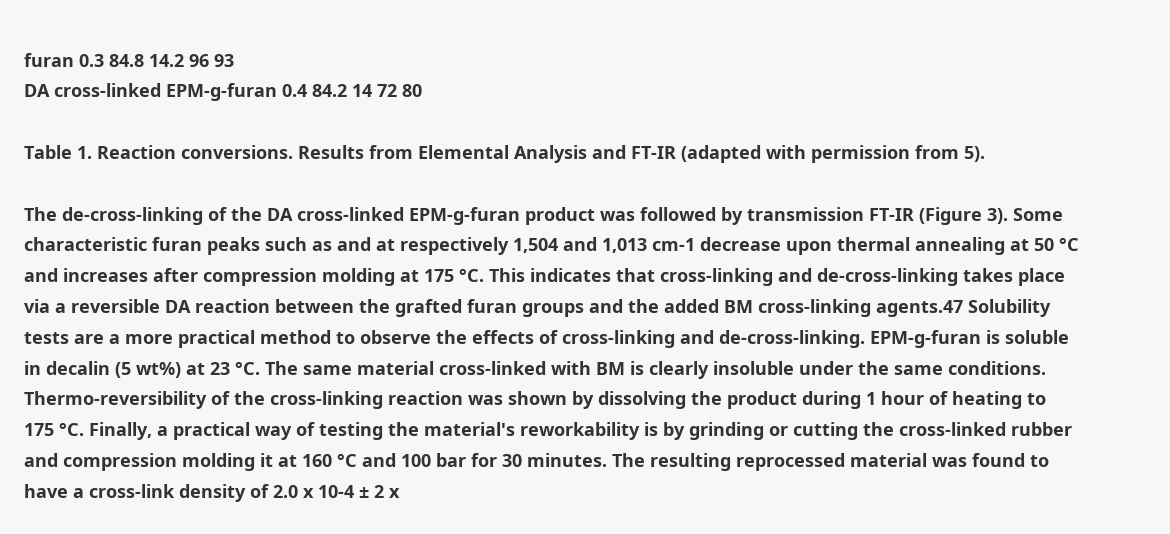furan 0.3 84.8 14.2 96 93
DA cross-linked EPM-g-furan 0.4 84.2 14 72 80

Table 1. Reaction conversions. Results from Elemental Analysis and FT-IR (adapted with permission from 5).

The de-cross-linking of the DA cross-linked EPM-g-furan product was followed by transmission FT-IR (Figure 3). Some characteristic furan peaks such as and at respectively 1,504 and 1,013 cm-1 decrease upon thermal annealing at 50 °C and increases after compression molding at 175 °C. This indicates that cross-linking and de-cross-linking takes place via a reversible DA reaction between the grafted furan groups and the added BM cross-linking agents.47 Solubility tests are a more practical method to observe the effects of cross-linking and de-cross-linking. EPM-g-furan is soluble in decalin (5 wt%) at 23 °C. The same material cross-linked with BM is clearly insoluble under the same conditions. Thermo-reversibility of the cross-linking reaction was shown by dissolving the product during 1 hour of heating to 175 °C. Finally, a practical way of testing the material's reworkability is by grinding or cutting the cross-linked rubber and compression molding it at 160 °C and 100 bar for 30 minutes. The resulting reprocessed material was found to have a cross-link density of 2.0 x 10-4 ± 2 x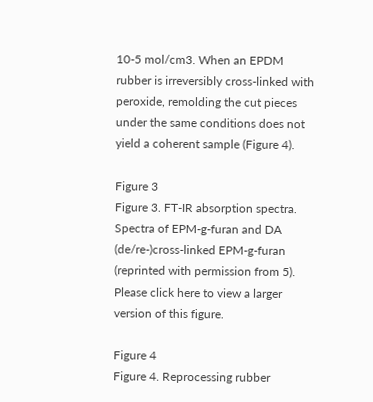10-5 mol/cm3. When an EPDM rubber is irreversibly cross-linked with peroxide, remolding the cut pieces under the same conditions does not yield a coherent sample (Figure 4).

Figure 3
Figure 3. FT-IR absorption spectra. Spectra of EPM-g-furan and DA (de/re-)cross-linked EPM-g-furan (reprinted with permission from 5). Please click here to view a larger version of this figure.

Figure 4
Figure 4. Reprocessing rubber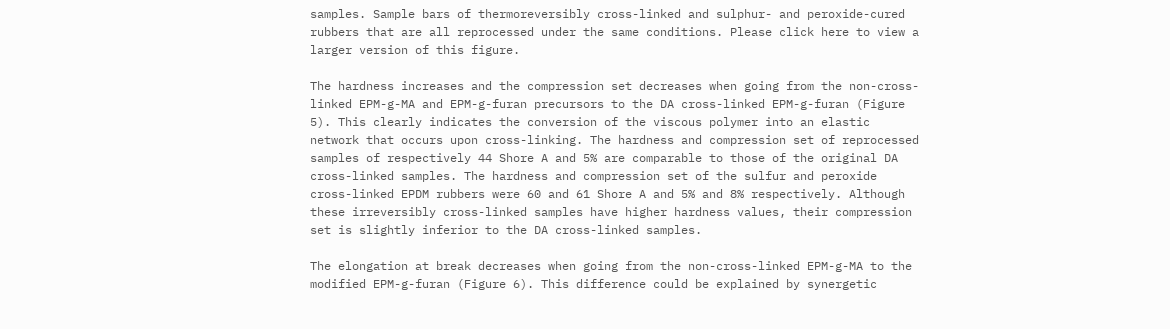samples. Sample bars of thermoreversibly cross-linked and sulphur- and peroxide-cured rubbers that are all reprocessed under the same conditions. Please click here to view a larger version of this figure.

The hardness increases and the compression set decreases when going from the non-cross-linked EPM-g-MA and EPM-g-furan precursors to the DA cross-linked EPM-g-furan (Figure 5). This clearly indicates the conversion of the viscous polymer into an elastic network that occurs upon cross-linking. The hardness and compression set of reprocessed samples of respectively 44 Shore A and 5% are comparable to those of the original DA cross-linked samples. The hardness and compression set of the sulfur and peroxide cross-linked EPDM rubbers were 60 and 61 Shore A and 5% and 8% respectively. Although these irreversibly cross-linked samples have higher hardness values, their compression set is slightly inferior to the DA cross-linked samples.

The elongation at break decreases when going from the non-cross-linked EPM-g-MA to the modified EPM-g-furan (Figure 6). This difference could be explained by synergetic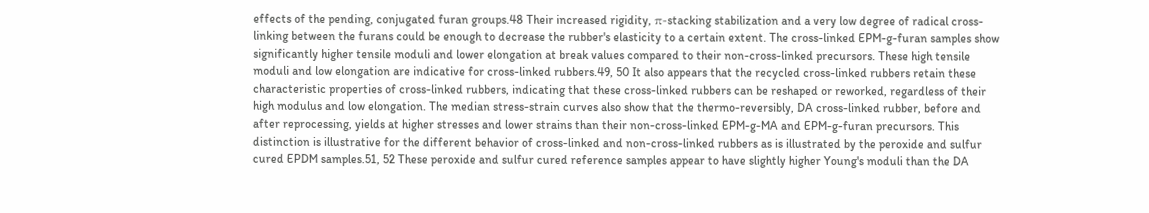effects of the pending, conjugated furan groups.48 Their increased rigidity, π-stacking stabilization and a very low degree of radical cross-linking between the furans could be enough to decrease the rubber's elasticity to a certain extent. The cross-linked EPM-g-furan samples show significantly higher tensile moduli and lower elongation at break values compared to their non-cross-linked precursors. These high tensile moduli and low elongation are indicative for cross-linked rubbers.49, 50 It also appears that the recycled cross-linked rubbers retain these characteristic properties of cross-linked rubbers, indicating that these cross-linked rubbers can be reshaped or reworked, regardless of their high modulus and low elongation. The median stress-strain curves also show that the thermo-reversibly, DA cross-linked rubber, before and after reprocessing, yields at higher stresses and lower strains than their non-cross-linked EPM-g-MA and EPM-g-furan precursors. This distinction is illustrative for the different behavior of cross-linked and non-cross-linked rubbers as is illustrated by the peroxide and sulfur cured EPDM samples.51, 52 These peroxide and sulfur cured reference samples appear to have slightly higher Young's moduli than the DA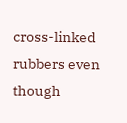cross-linked rubbers even though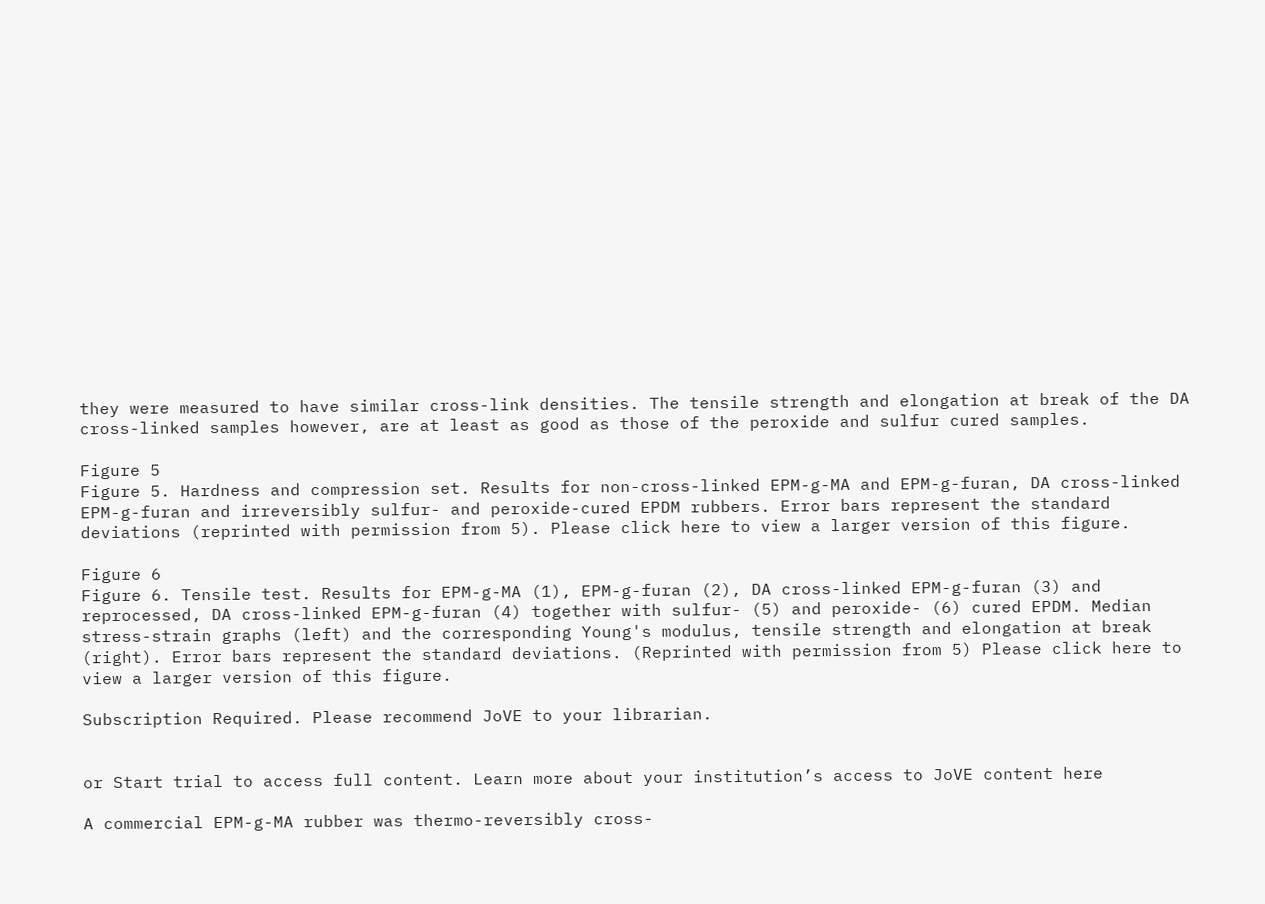they were measured to have similar cross-link densities. The tensile strength and elongation at break of the DA cross-linked samples however, are at least as good as those of the peroxide and sulfur cured samples.

Figure 5
Figure 5. Hardness and compression set. Results for non-cross-linked EPM-g-MA and EPM-g-furan, DA cross-linked EPM-g-furan and irreversibly sulfur- and peroxide-cured EPDM rubbers. Error bars represent the standard deviations (reprinted with permission from 5). Please click here to view a larger version of this figure.

Figure 6
Figure 6. Tensile test. Results for EPM-g-MA (1), EPM-g-furan (2), DA cross-linked EPM-g-furan (3) and reprocessed, DA cross-linked EPM-g-furan (4) together with sulfur- (5) and peroxide- (6) cured EPDM. Median stress-strain graphs (left) and the corresponding Young's modulus, tensile strength and elongation at break (right). Error bars represent the standard deviations. (Reprinted with permission from 5) Please click here to view a larger version of this figure.

Subscription Required. Please recommend JoVE to your librarian.


or Start trial to access full content. Learn more about your institution’s access to JoVE content here

A commercial EPM-g-MA rubber was thermo-reversibly cross-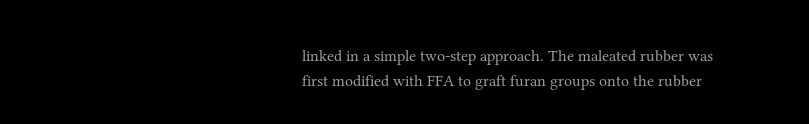linked in a simple two-step approach. The maleated rubber was first modified with FFA to graft furan groups onto the rubber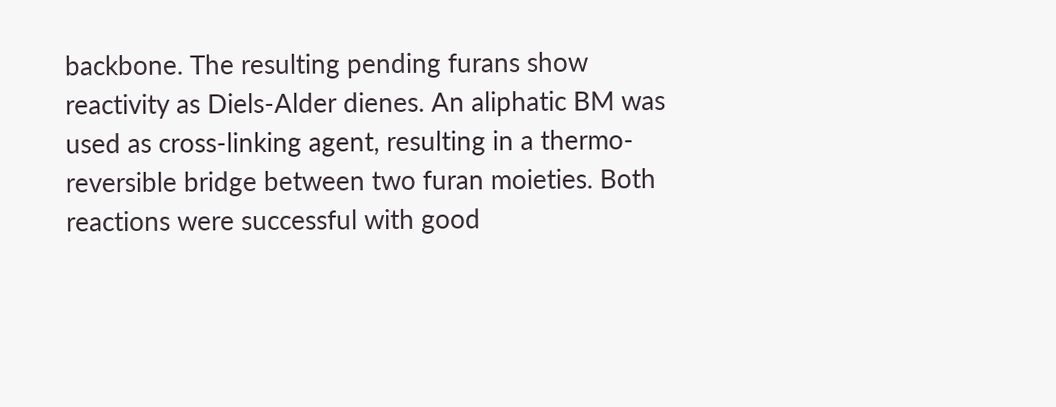backbone. The resulting pending furans show reactivity as Diels-Alder dienes. An aliphatic BM was used as cross-linking agent, resulting in a thermo-reversible bridge between two furan moieties. Both reactions were successful with good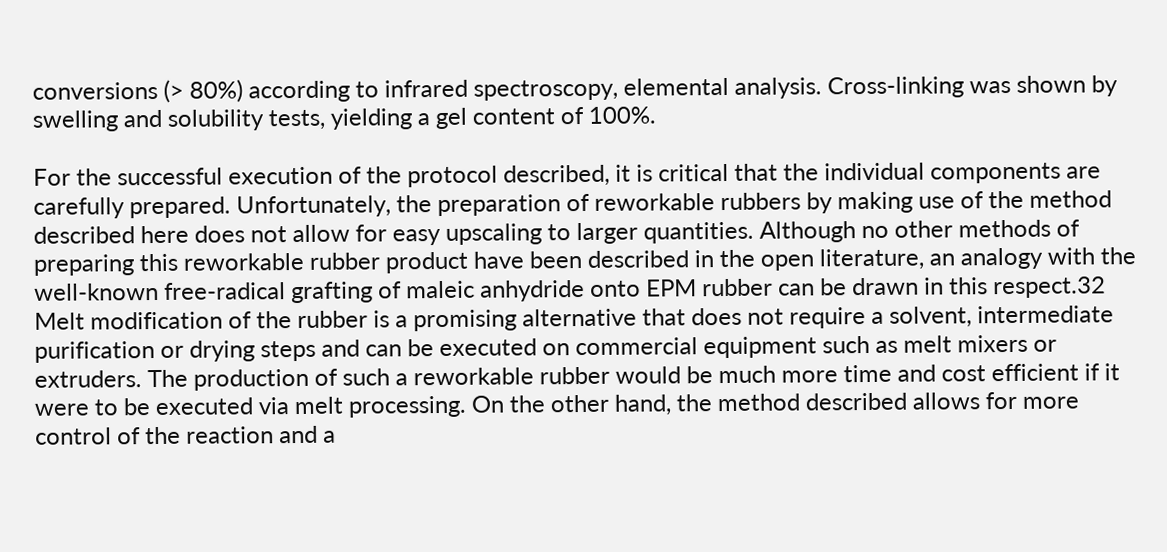conversions (> 80%) according to infrared spectroscopy, elemental analysis. Cross-linking was shown by swelling and solubility tests, yielding a gel content of 100%.

For the successful execution of the protocol described, it is critical that the individual components are carefully prepared. Unfortunately, the preparation of reworkable rubbers by making use of the method described here does not allow for easy upscaling to larger quantities. Although no other methods of preparing this reworkable rubber product have been described in the open literature, an analogy with the well-known free-radical grafting of maleic anhydride onto EPM rubber can be drawn in this respect.32 Melt modification of the rubber is a promising alternative that does not require a solvent, intermediate purification or drying steps and can be executed on commercial equipment such as melt mixers or extruders. The production of such a reworkable rubber would be much more time and cost efficient if it were to be executed via melt processing. On the other hand, the method described allows for more control of the reaction and a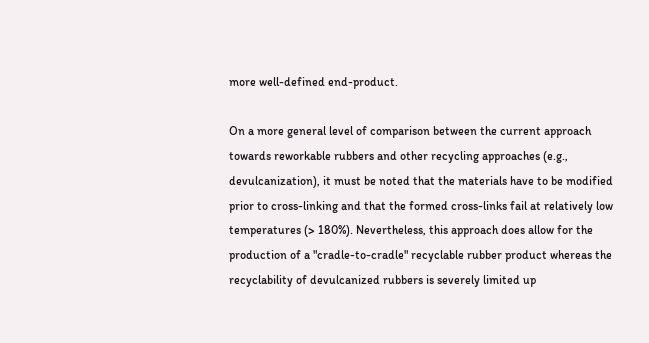more well-defined end-product.

On a more general level of comparison between the current approach towards reworkable rubbers and other recycling approaches (e.g., devulcanization), it must be noted that the materials have to be modified prior to cross-linking and that the formed cross-links fail at relatively low temperatures (> 180%). Nevertheless, this approach does allow for the production of a "cradle-to-cradle" recyclable rubber product whereas the recyclability of devulcanized rubbers is severely limited up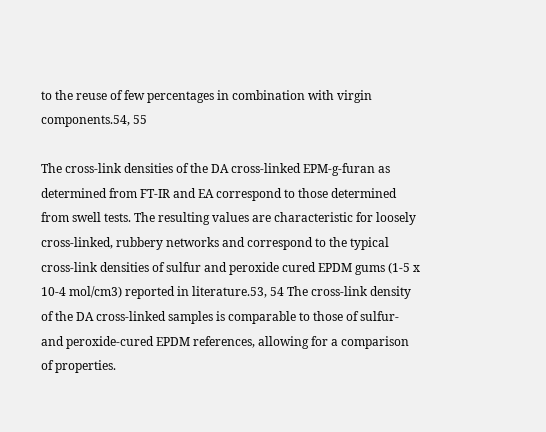to the reuse of few percentages in combination with virgin components.54, 55

The cross-link densities of the DA cross-linked EPM-g-furan as determined from FT-IR and EA correspond to those determined from swell tests. The resulting values are characteristic for loosely cross-linked, rubbery networks and correspond to the typical cross-link densities of sulfur and peroxide cured EPDM gums (1-5 x 10-4 mol/cm3) reported in literature.53, 54 The cross-link density of the DA cross-linked samples is comparable to those of sulfur- and peroxide-cured EPDM references, allowing for a comparison of properties.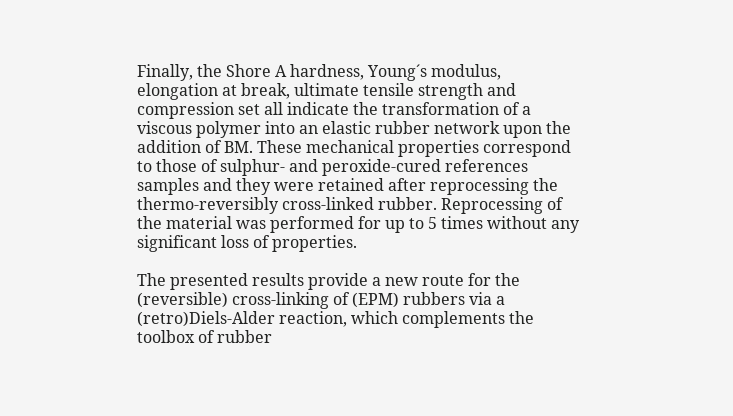Finally, the Shore A hardness, Young´s modulus, elongation at break, ultimate tensile strength and compression set all indicate the transformation of a viscous polymer into an elastic rubber network upon the addition of BM. These mechanical properties correspond to those of sulphur- and peroxide-cured references samples and they were retained after reprocessing the thermo-reversibly cross-linked rubber. Reprocessing of the material was performed for up to 5 times without any significant loss of properties.

The presented results provide a new route for the (reversible) cross-linking of (EPM) rubbers via a (retro)Diels-Alder reaction, which complements the toolbox of rubber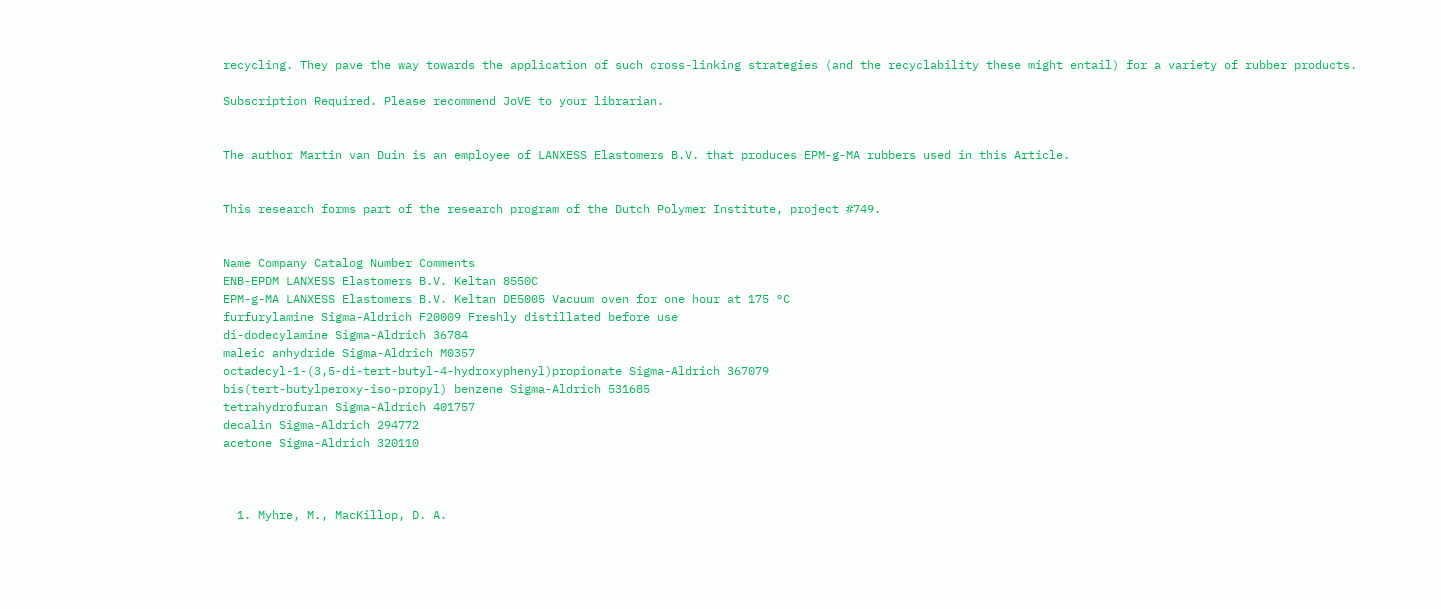recycling. They pave the way towards the application of such cross-linking strategies (and the recyclability these might entail) for a variety of rubber products.

Subscription Required. Please recommend JoVE to your librarian.


The author Martin van Duin is an employee of LANXESS Elastomers B.V. that produces EPM-g-MA rubbers used in this Article.


This research forms part of the research program of the Dutch Polymer Institute, project #749.


Name Company Catalog Number Comments
ENB-EPDM LANXESS Elastomers B.V. Keltan 8550C
EPM-g-MA LANXESS Elastomers B.V. Keltan DE5005 Vacuum oven for one hour at 175 °C
furfurylamine Sigma-Aldrich F20009 Freshly distillated before use
di-dodecylamine Sigma-Aldrich 36784
maleic anhydride Sigma-Aldrich M0357
octadecyl-1-(3,5-di-tert-butyl-4-hydroxyphenyl)propionate Sigma-Aldrich 367079
bis(tert-butylperoxy-iso-propyl) benzene Sigma-Aldrich 531685
tetrahydrofuran Sigma-Aldrich 401757
decalin Sigma-Aldrich 294772
acetone Sigma-Aldrich 320110



  1. Myhre, M., MacKillop, D. A.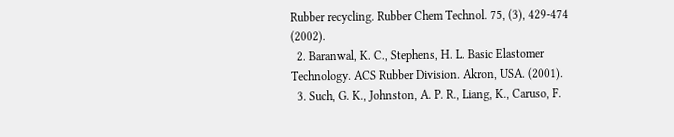Rubber recycling. Rubber Chem Technol. 75, (3), 429-474 (2002).
  2. Baranwal, K. C., Stephens, H. L. Basic Elastomer Technology. ACS Rubber Division. Akron, USA. (2001).
  3. Such, G. K., Johnston, A. P. R., Liang, K., Caruso, F.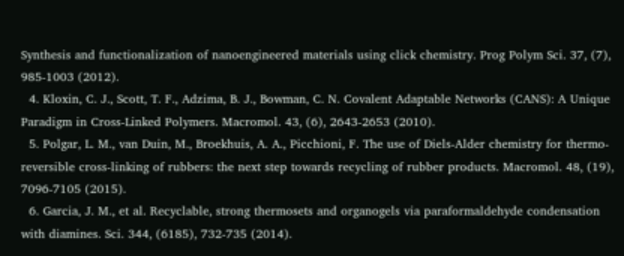Synthesis and functionalization of nanoengineered materials using click chemistry. Prog Polym Sci. 37, (7), 985-1003 (2012).
  4. Kloxin, C. J., Scott, T. F., Adzima, B. J., Bowman, C. N. Covalent Adaptable Networks (CANS): A Unique Paradigm in Cross-Linked Polymers. Macromol. 43, (6), 2643-2653 (2010).
  5. Polgar, L. M., van Duin, M., Broekhuis, A. A., Picchioni, F. The use of Diels-Alder chemistry for thermo-reversible cross-linking of rubbers: the next step towards recycling of rubber products. Macromol. 48, (19), 7096-7105 (2015).
  6. Garcia, J. M., et al. Recyclable, strong thermosets and organogels via paraformaldehyde condensation with diamines. Sci. 344, (6185), 732-735 (2014).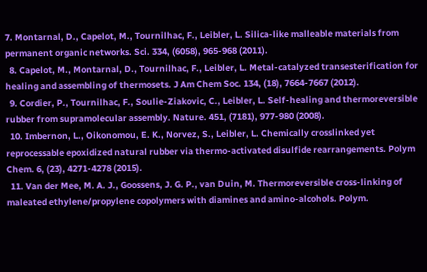7. Montarnal, D., Capelot, M., Tournilhac, F., Leibler, L. Silica-like malleable materials from permanent organic networks. Sci. 334, (6058), 965-968 (2011).
  8. Capelot, M., Montarnal, D., Tournilhac, F., Leibler, L. Metal-catalyzed transesterification for healing and assembling of thermosets. J Am Chem Soc. 134, (18), 7664-7667 (2012).
  9. Cordier, P., Tournilhac, F., Soulie-Ziakovic, C., Leibler, L. Self-healing and thermoreversible rubber from supramolecular assembly. Nature. 451, (7181), 977-980 (2008).
  10. Imbernon, L., Oikonomou, E. K., Norvez, S., Leibler, L. Chemically crosslinked yet reprocessable epoxidized natural rubber via thermo-activated disulfide rearrangements. Polym Chem. 6, (23), 4271-4278 (2015).
  11. Van der Mee, M. A. J., Goossens, J. G. P., van Duin, M. Thermoreversible cross-linking of maleated ethylene/propylene copolymers with diamines and amino-alcohols. Polym.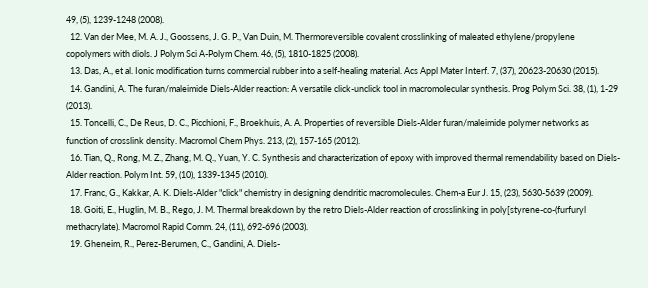49, (5), 1239-1248 (2008).
  12. Van der Mee, M. A. J., Goossens, J. G. P., Van Duin, M. Thermoreversible covalent crosslinking of maleated ethylene/propylene copolymers with diols. J Polym Sci A-Polym Chem. 46, (5), 1810-1825 (2008).
  13. Das, A., et al. Ionic modification turns commercial rubber into a self-healing material. Acs Appl Mater Interf. 7, (37), 20623-20630 (2015).
  14. Gandini, A. The furan/maleimide Diels-Alder reaction: A versatile click-unclick tool in macromolecular synthesis. Prog Polym Sci. 38, (1), 1-29 (2013).
  15. Toncelli, C., De Reus, D. C., Picchioni, F., Broekhuis, A. A. Properties of reversible Diels-Alder furan/maleimide polymer networks as function of crosslink density. Macromol Chem Phys. 213, (2), 157-165 (2012).
  16. Tian, Q., Rong, M. Z., Zhang, M. Q., Yuan, Y. C. Synthesis and characterization of epoxy with improved thermal remendability based on Diels-Alder reaction. Polym Int. 59, (10), 1339-1345 (2010).
  17. Franc, G., Kakkar, A. K. Diels-Alder "click" chemistry in designing dendritic macromolecules. Chem-a Eur J. 15, (23), 5630-5639 (2009).
  18. Goiti, E., Huglin, M. B., Rego, J. M. Thermal breakdown by the retro Diels-Alder reaction of crosslinking in poly[styrene-co-(furfuryl methacrylate). Macromol Rapid Comm. 24, (11), 692-696 (2003).
  19. Gheneim, R., Perez-Berumen, C., Gandini, A. Diels-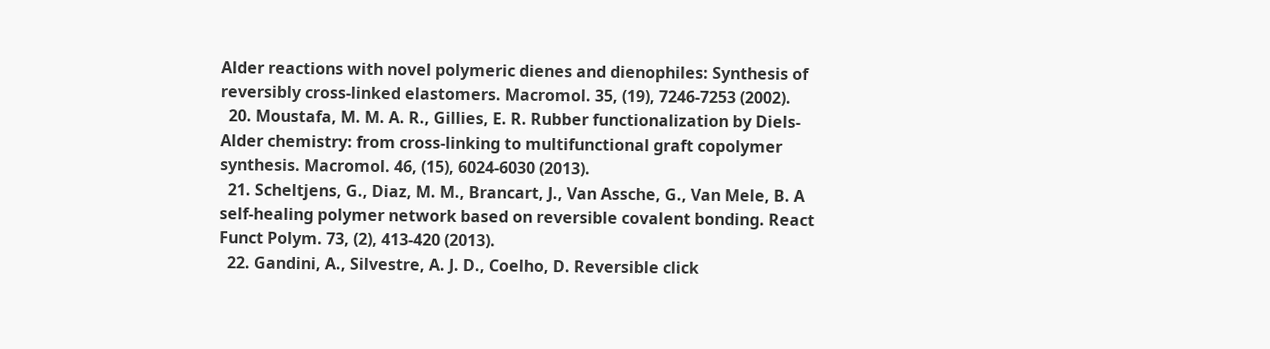Alder reactions with novel polymeric dienes and dienophiles: Synthesis of reversibly cross-linked elastomers. Macromol. 35, (19), 7246-7253 (2002).
  20. Moustafa, M. M. A. R., Gillies, E. R. Rubber functionalization by Diels-Alder chemistry: from cross-linking to multifunctional graft copolymer synthesis. Macromol. 46, (15), 6024-6030 (2013).
  21. Scheltjens, G., Diaz, M. M., Brancart, J., Van Assche, G., Van Mele, B. A self-healing polymer network based on reversible covalent bonding. React Funct Polym. 73, (2), 413-420 (2013).
  22. Gandini, A., Silvestre, A. J. D., Coelho, D. Reversible click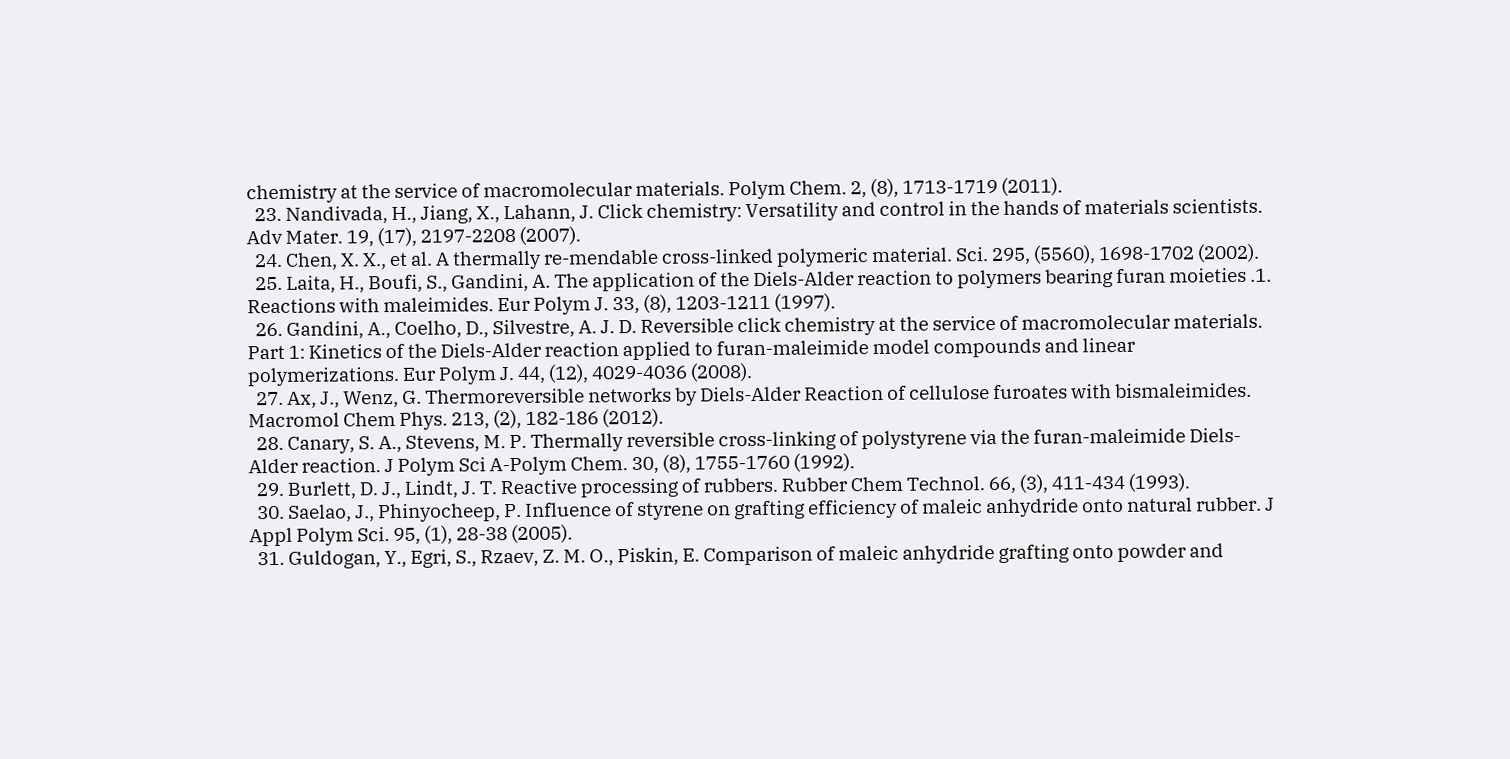chemistry at the service of macromolecular materials. Polym Chem. 2, (8), 1713-1719 (2011).
  23. Nandivada, H., Jiang, X., Lahann, J. Click chemistry: Versatility and control in the hands of materials scientists. Adv Mater. 19, (17), 2197-2208 (2007).
  24. Chen, X. X., et al. A thermally re-mendable cross-linked polymeric material. Sci. 295, (5560), 1698-1702 (2002).
  25. Laita, H., Boufi, S., Gandini, A. The application of the Diels-Alder reaction to polymers bearing furan moieties .1. Reactions with maleimides. Eur Polym J. 33, (8), 1203-1211 (1997).
  26. Gandini, A., Coelho, D., Silvestre, A. J. D. Reversible click chemistry at the service of macromolecular materials. Part 1: Kinetics of the Diels-Alder reaction applied to furan-maleimide model compounds and linear polymerizations. Eur Polym J. 44, (12), 4029-4036 (2008).
  27. Ax, J., Wenz, G. Thermoreversible networks by Diels-Alder Reaction of cellulose furoates with bismaleimides. Macromol Chem Phys. 213, (2), 182-186 (2012).
  28. Canary, S. A., Stevens, M. P. Thermally reversible cross-linking of polystyrene via the furan-maleimide Diels-Alder reaction. J Polym Sci A-Polym Chem. 30, (8), 1755-1760 (1992).
  29. Burlett, D. J., Lindt, J. T. Reactive processing of rubbers. Rubber Chem Technol. 66, (3), 411-434 (1993).
  30. Saelao, J., Phinyocheep, P. Influence of styrene on grafting efficiency of maleic anhydride onto natural rubber. J Appl Polym Sci. 95, (1), 28-38 (2005).
  31. Guldogan, Y., Egri, S., Rzaev, Z. M. O., Piskin, E. Comparison of maleic anhydride grafting onto powder and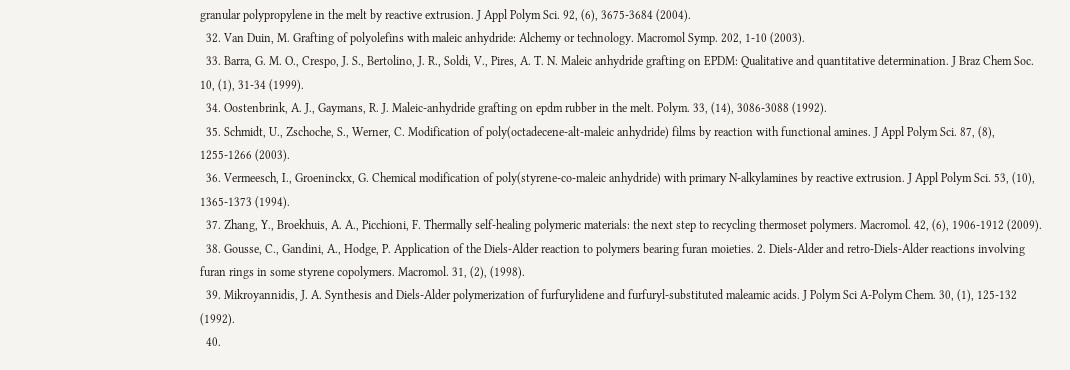granular polypropylene in the melt by reactive extrusion. J Appl Polym Sci. 92, (6), 3675-3684 (2004).
  32. Van Duin, M. Grafting of polyolefins with maleic anhydride: Alchemy or technology. Macromol Symp. 202, 1-10 (2003).
  33. Barra, G. M. O., Crespo, J. S., Bertolino, J. R., Soldi, V., Pires, A. T. N. Maleic anhydride grafting on EPDM: Qualitative and quantitative determination. J Braz Chem Soc. 10, (1), 31-34 (1999).
  34. Oostenbrink, A. J., Gaymans, R. J. Maleic-anhydride grafting on epdm rubber in the melt. Polym. 33, (14), 3086-3088 (1992).
  35. Schmidt, U., Zschoche, S., Werner, C. Modification of poly(octadecene-alt-maleic anhydride) films by reaction with functional amines. J Appl Polym Sci. 87, (8), 1255-1266 (2003).
  36. Vermeesch, I., Groeninckx, G. Chemical modification of poly(styrene-co-maleic anhydride) with primary N-alkylamines by reactive extrusion. J Appl Polym Sci. 53, (10), 1365-1373 (1994).
  37. Zhang, Y., Broekhuis, A. A., Picchioni, F. Thermally self-healing polymeric materials: the next step to recycling thermoset polymers. Macromol. 42, (6), 1906-1912 (2009).
  38. Gousse, C., Gandini, A., Hodge, P. Application of the Diels-Alder reaction to polymers bearing furan moieties. 2. Diels-Alder and retro-Diels-Alder reactions involving furan rings in some styrene copolymers. Macromol. 31, (2), (1998).
  39. Mikroyannidis, J. A. Synthesis and Diels-Alder polymerization of furfurylidene and furfuryl-substituted maleamic acids. J Polym Sci A-Polym Chem. 30, (1), 125-132 (1992).
  40.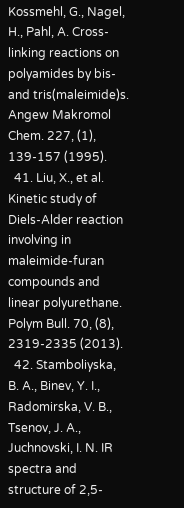Kossmehl, G., Nagel, H., Pahl, A. Cross-linking reactions on polyamides by bis- and tris(maleimide)s. Angew Makromol Chem. 227, (1), 139-157 (1995).
  41. Liu, X., et al. Kinetic study of Diels-Alder reaction involving in maleimide-furan compounds and linear polyurethane. Polym Bull. 70, (8), 2319-2335 (2013).
  42. Stamboliyska, B. A., Binev, Y. I., Radomirska, V. B., Tsenov, J. A., Juchnovski, I. N. IR spectra and structure of 2,5-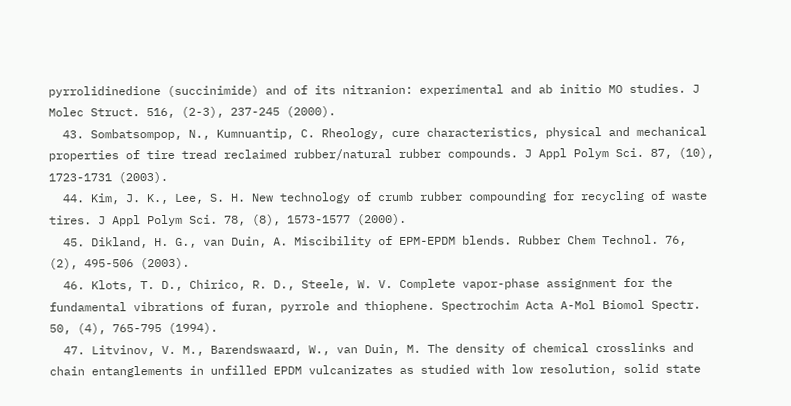pyrrolidinedione (succinimide) and of its nitranion: experimental and ab initio MO studies. J Molec Struct. 516, (2-3), 237-245 (2000).
  43. Sombatsompop, N., Kumnuantip, C. Rheology, cure characteristics, physical and mechanical properties of tire tread reclaimed rubber/natural rubber compounds. J Appl Polym Sci. 87, (10), 1723-1731 (2003).
  44. Kim, J. K., Lee, S. H. New technology of crumb rubber compounding for recycling of waste tires. J Appl Polym Sci. 78, (8), 1573-1577 (2000).
  45. Dikland, H. G., van Duin, A. Miscibility of EPM-EPDM blends. Rubber Chem Technol. 76, (2), 495-506 (2003).
  46. Klots, T. D., Chirico, R. D., Steele, W. V. Complete vapor-phase assignment for the fundamental vibrations of furan, pyrrole and thiophene. Spectrochim Acta A-Mol Biomol Spectr. 50, (4), 765-795 (1994).
  47. Litvinov, V. M., Barendswaard, W., van Duin, M. The density of chemical crosslinks and chain entanglements in unfilled EPDM vulcanizates as studied with low resolution, solid state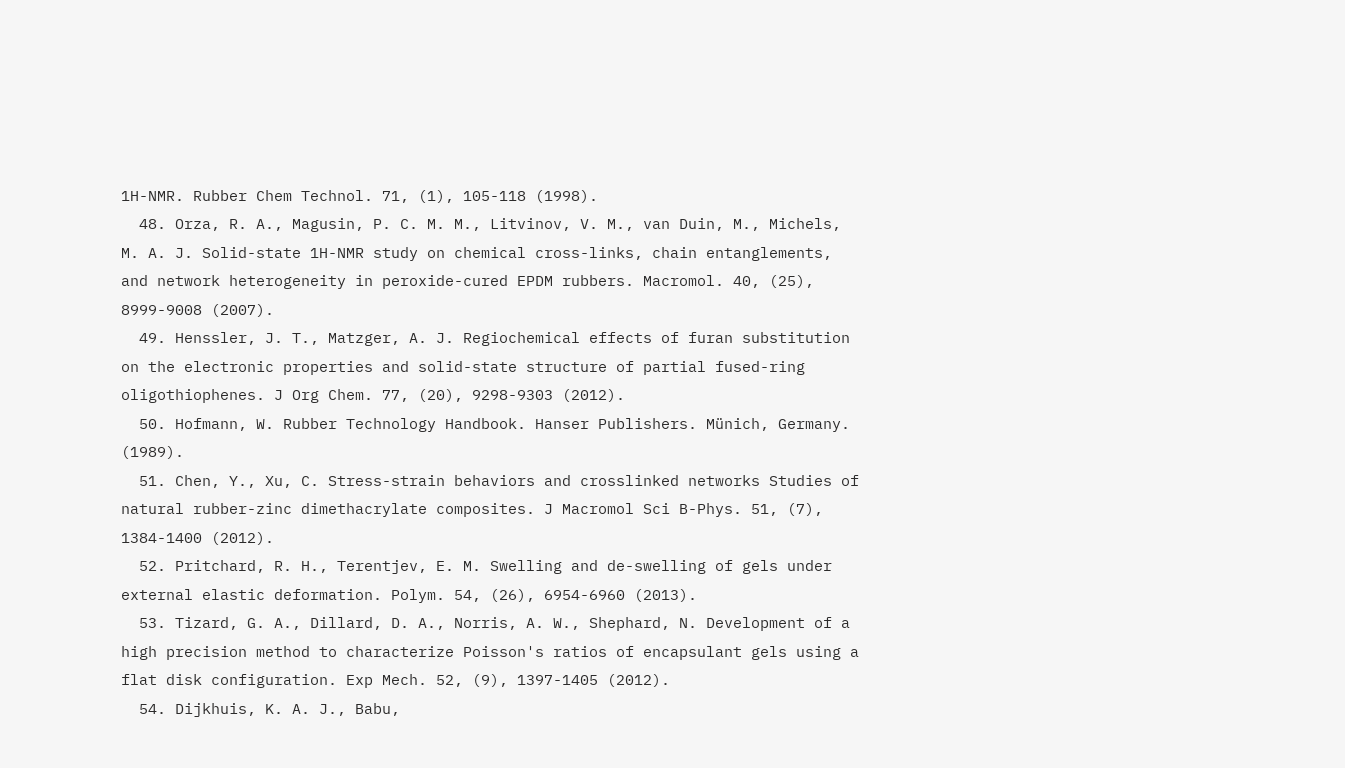1H-NMR. Rubber Chem Technol. 71, (1), 105-118 (1998).
  48. Orza, R. A., Magusin, P. C. M. M., Litvinov, V. M., van Duin, M., Michels, M. A. J. Solid-state 1H-NMR study on chemical cross-links, chain entanglements, and network heterogeneity in peroxide-cured EPDM rubbers. Macromol. 40, (25), 8999-9008 (2007).
  49. Henssler, J. T., Matzger, A. J. Regiochemical effects of furan substitution on the electronic properties and solid-state structure of partial fused-ring oligothiophenes. J Org Chem. 77, (20), 9298-9303 (2012).
  50. Hofmann, W. Rubber Technology Handbook. Hanser Publishers. Münich, Germany. (1989).
  51. Chen, Y., Xu, C. Stress-strain behaviors and crosslinked networks Studies of natural rubber-zinc dimethacrylate composites. J Macromol Sci B-Phys. 51, (7), 1384-1400 (2012).
  52. Pritchard, R. H., Terentjev, E. M. Swelling and de-swelling of gels under external elastic deformation. Polym. 54, (26), 6954-6960 (2013).
  53. Tizard, G. A., Dillard, D. A., Norris, A. W., Shephard, N. Development of a high precision method to characterize Poisson's ratios of encapsulant gels using a flat disk configuration. Exp Mech. 52, (9), 1397-1405 (2012).
  54. Dijkhuis, K. A. J., Babu,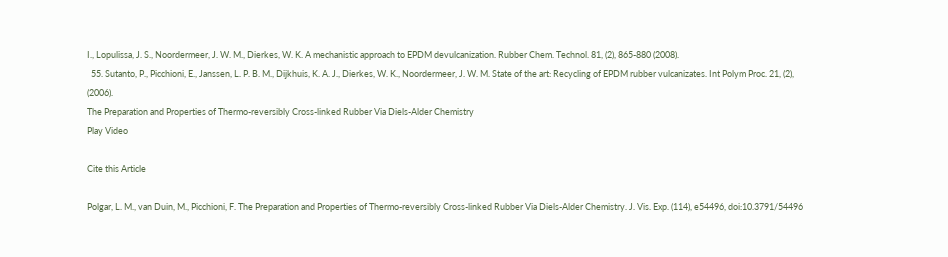I., Lopulissa, J. S., Noordermeer, J. W. M., Dierkes, W. K. A mechanistic approach to EPDM devulcanization. Rubber Chem. Technol. 81, (2), 865-880 (2008).
  55. Sutanto, P., Picchioni, E., Janssen, L. P. B. M., Dijkhuis, K. A. J., Dierkes, W. K., Noordermeer, J. W. M. State of the art: Recycling of EPDM rubber vulcanizates. Int Polym Proc. 21, (2), (2006).
The Preparation and Properties of Thermo-reversibly Cross-linked Rubber Via Diels-Alder Chemistry
Play Video

Cite this Article

Polgar, L. M., van Duin, M., Picchioni, F. The Preparation and Properties of Thermo-reversibly Cross-linked Rubber Via Diels-Alder Chemistry. J. Vis. Exp. (114), e54496, doi:10.3791/54496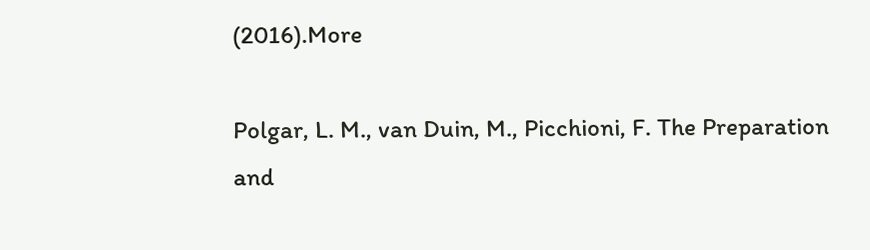(2016).More

Polgar, L. M., van Duin, M., Picchioni, F. The Preparation and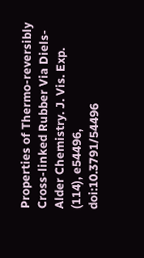Properties of Thermo-reversibly Cross-linked Rubber Via Diels-Alder Chemistry. J. Vis. Exp. (114), e54496, doi:10.3791/54496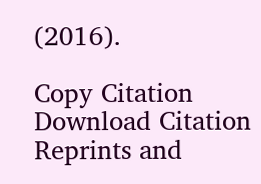(2016).

Copy Citation Download Citation Reprints and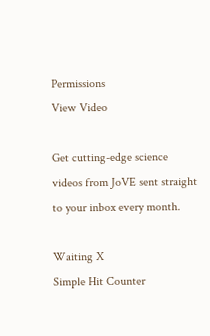Permissions
View Video

Get cutting-edge science videos from JoVE sent straight to your inbox every month.

Waiting X
Simple Hit Counter